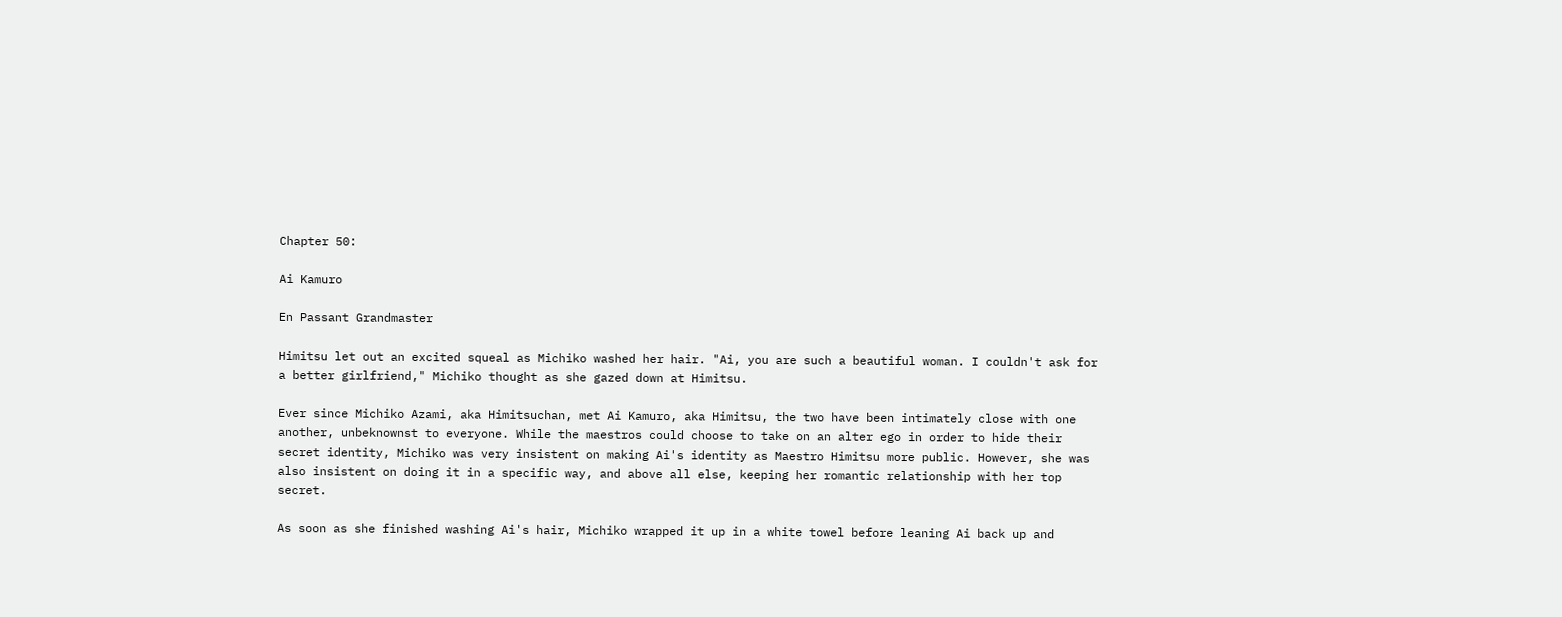Chapter 50:

Ai Kamuro

En Passant Grandmaster

Himitsu let out an excited squeal as Michiko washed her hair. "Ai, you are such a beautiful woman. I couldn't ask for a better girlfriend," Michiko thought as she gazed down at Himitsu.

Ever since Michiko Azami, aka Himitsuchan, met Ai Kamuro, aka Himitsu, the two have been intimately close with one another, unbeknownst to everyone. While the maestros could choose to take on an alter ego in order to hide their secret identity, Michiko was very insistent on making Ai's identity as Maestro Himitsu more public. However, she was also insistent on doing it in a specific way, and above all else, keeping her romantic relationship with her top secret.

As soon as she finished washing Ai's hair, Michiko wrapped it up in a white towel before leaning Ai back up and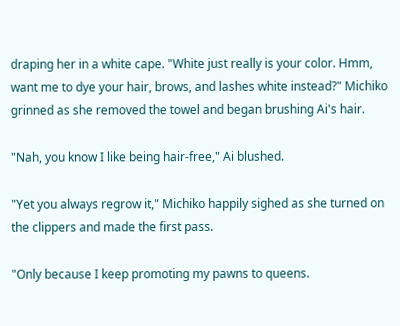draping her in a white cape. "White just really is your color. Hmm, want me to dye your hair, brows, and lashes white instead?" Michiko grinned as she removed the towel and began brushing Ai's hair.

"Nah, you know I like being hair-free," Ai blushed.

"Yet you always regrow it," Michiko happily sighed as she turned on the clippers and made the first pass.

"Only because I keep promoting my pawns to queens.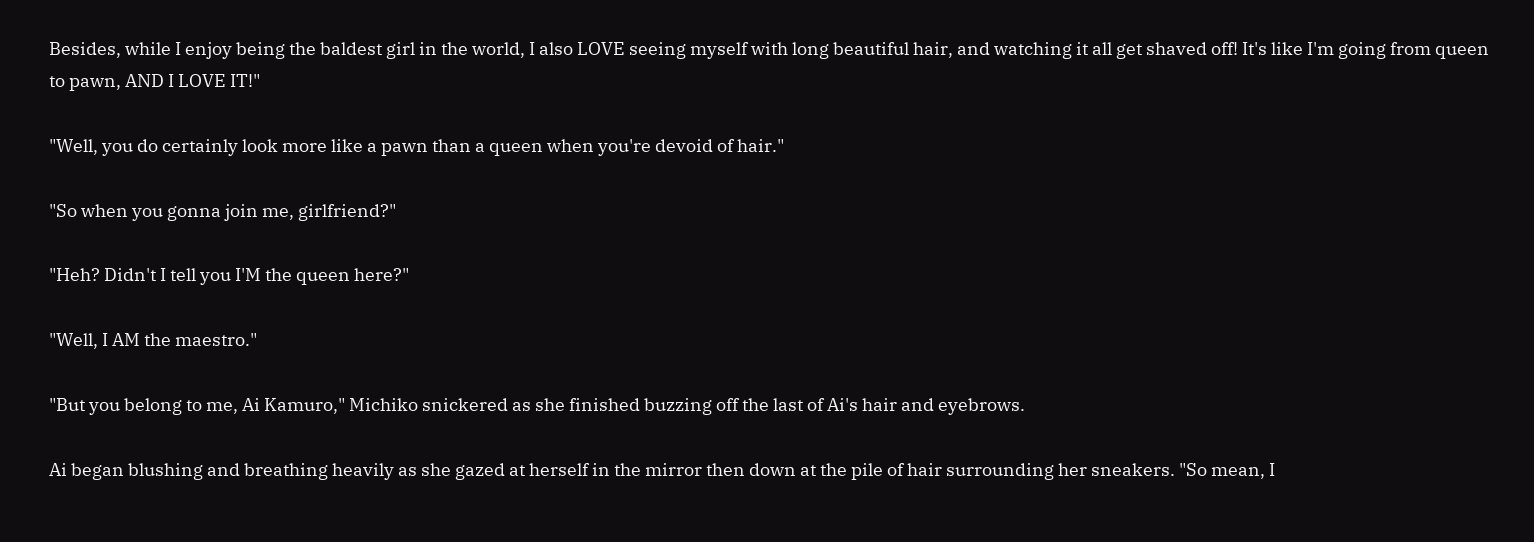Besides, while I enjoy being the baldest girl in the world, I also LOVE seeing myself with long beautiful hair, and watching it all get shaved off! It's like I'm going from queen to pawn, AND I LOVE IT!"

"Well, you do certainly look more like a pawn than a queen when you're devoid of hair."

"So when you gonna join me, girlfriend?"

"Heh? Didn't I tell you I'M the queen here?"

"Well, I AM the maestro."

"But you belong to me, Ai Kamuro," Michiko snickered as she finished buzzing off the last of Ai's hair and eyebrows.

Ai began blushing and breathing heavily as she gazed at herself in the mirror then down at the pile of hair surrounding her sneakers. "So mean, I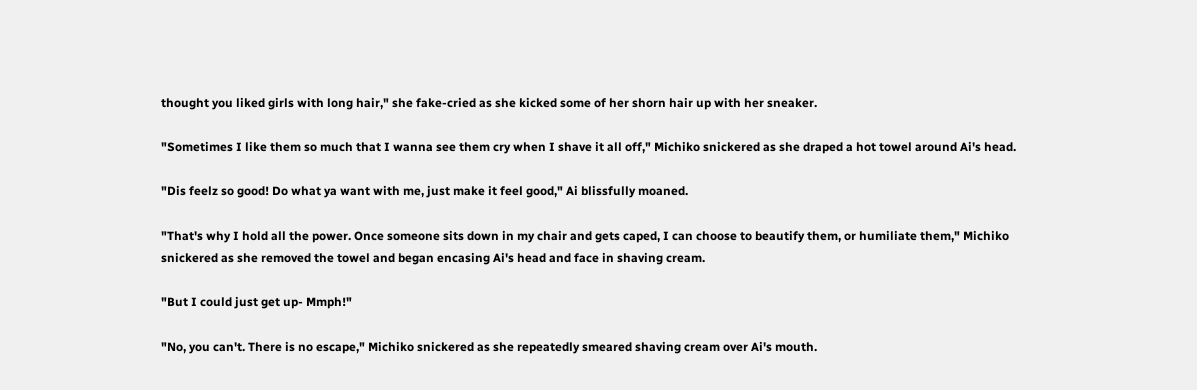thought you liked girls with long hair," she fake-cried as she kicked some of her shorn hair up with her sneaker.

"Sometimes I like them so much that I wanna see them cry when I shave it all off," Michiko snickered as she draped a hot towel around Ai's head.

"Dis feelz so good! Do what ya want with me, just make it feel good," Ai blissfully moaned.

"That's why I hold all the power. Once someone sits down in my chair and gets caped, I can choose to beautify them, or humiliate them," Michiko snickered as she removed the towel and began encasing Ai's head and face in shaving cream.

"But I could just get up- Mmph!"

"No, you can't. There is no escape," Michiko snickered as she repeatedly smeared shaving cream over Ai's mouth.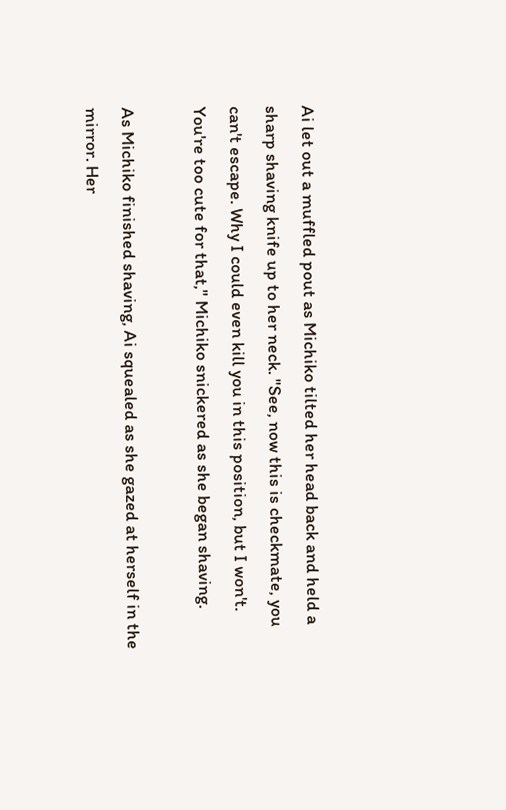Ai let out a muffled pout as Michiko tilted her head back and held a sharp shaving knife up to her neck. "See, now this is checkmate, you can't escape. Why I could even kill you in this position, but I won't. You're too cute for that," Michiko snickered as she began shaving.

As Michiko finished shaving, Ai squealed as she gazed at herself in the mirror. Her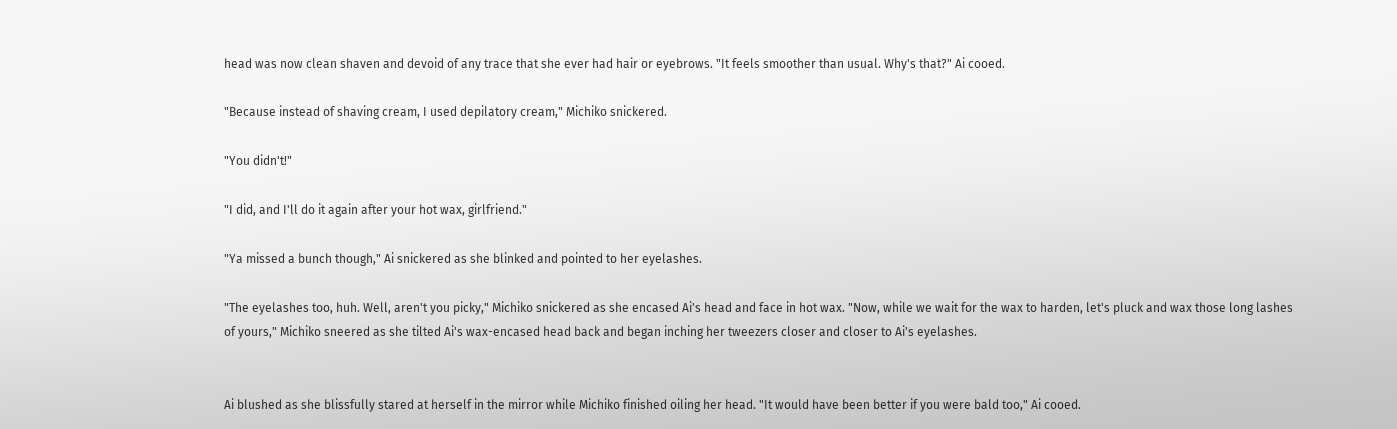head was now clean shaven and devoid of any trace that she ever had hair or eyebrows. "It feels smoother than usual. Why's that?" Ai cooed.

"Because instead of shaving cream, I used depilatory cream," Michiko snickered.

"You didn't!"

"I did, and I'll do it again after your hot wax, girlfriend."

"Ya missed a bunch though," Ai snickered as she blinked and pointed to her eyelashes.

"The eyelashes too, huh. Well, aren't you picky," Michiko snickered as she encased Ai's head and face in hot wax. "Now, while we wait for the wax to harden, let's pluck and wax those long lashes of yours," Michiko sneered as she tilted Ai's wax-encased head back and began inching her tweezers closer and closer to Ai's eyelashes.


Ai blushed as she blissfully stared at herself in the mirror while Michiko finished oiling her head. "It would have been better if you were bald too," Ai cooed.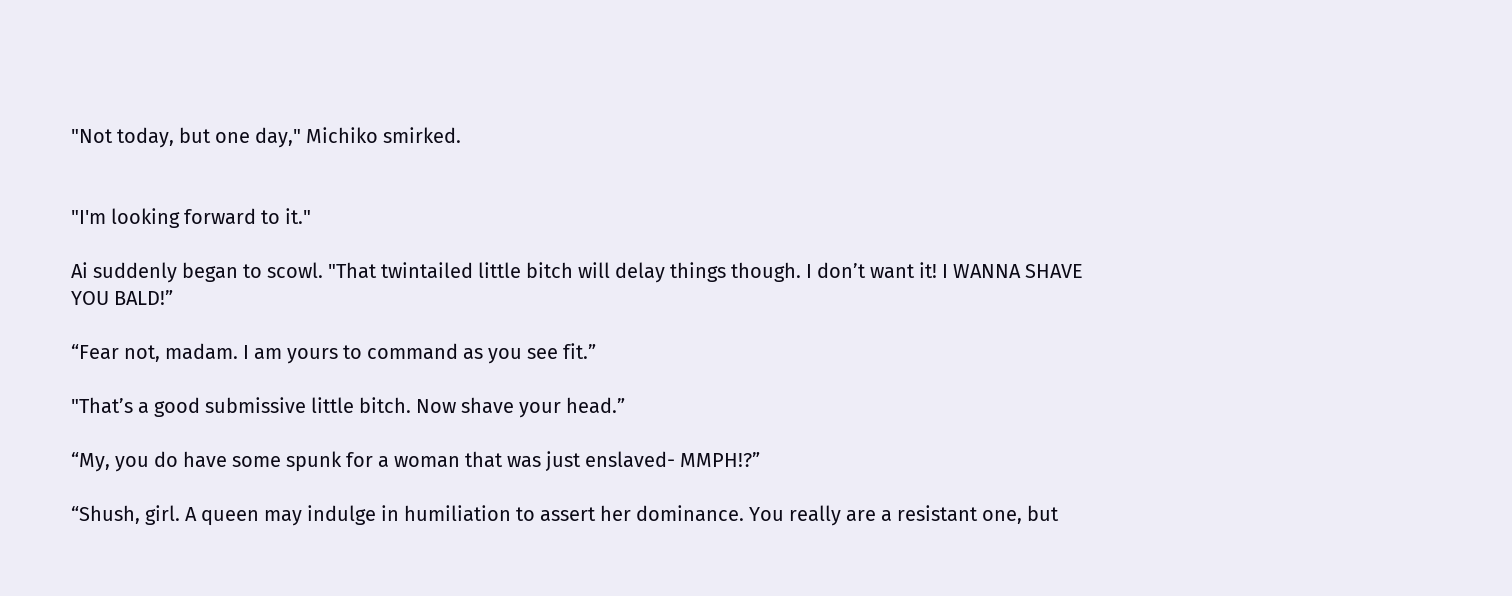"Not today, but one day," Michiko smirked.


"I'm looking forward to it."

Ai suddenly began to scowl. "That twintailed little bitch will delay things though. I don’t want it! I WANNA SHAVE YOU BALD!”

“Fear not, madam. I am yours to command as you see fit.”

"That’s a good submissive little bitch. Now shave your head.”

“My, you do have some spunk for a woman that was just enslaved- MMPH!?”

“Shush, girl. A queen may indulge in humiliation to assert her dominance. You really are a resistant one, but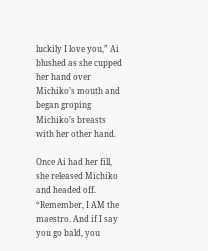luckily I love you,” Ai blushed as she cupped her hand over Michiko’s mouth and began groping Michiko’s breasts with her other hand.

Once Ai had her fill, she released Michiko and headed off. “Remember, I AM the maestro. And if I say you go bald, you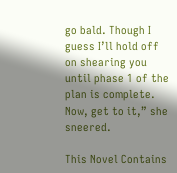go bald. Though I guess I’ll hold off on shearing you until phase 1 of the plan is complete. Now, get to it,” she sneered.

This Novel Contains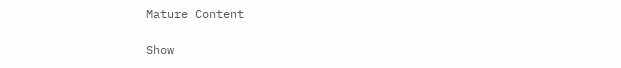Mature Content

Show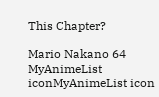This Chapter?

Mario Nakano 64
MyAnimeList iconMyAnimeList icon